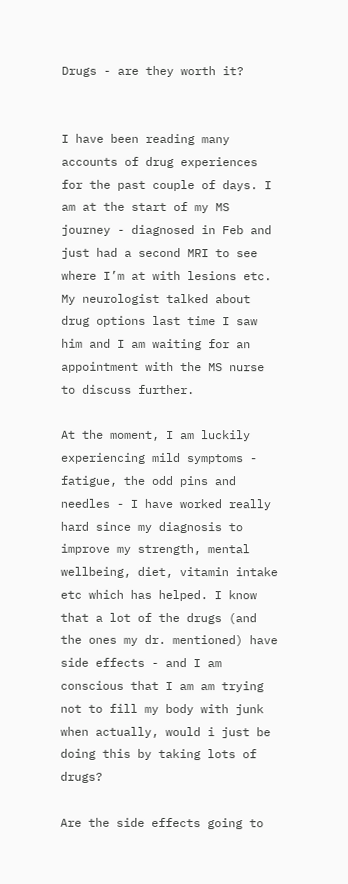Drugs - are they worth it?


I have been reading many accounts of drug experiences for the past couple of days. I am at the start of my MS journey - diagnosed in Feb and just had a second MRI to see where I’m at with lesions etc. My neurologist talked about drug options last time I saw him and I am waiting for an appointment with the MS nurse to discuss further.

At the moment, I am luckily experiencing mild symptoms - fatigue, the odd pins and needles - I have worked really hard since my diagnosis to improve my strength, mental wellbeing, diet, vitamin intake etc which has helped. I know that a lot of the drugs (and the ones my dr. mentioned) have side effects - and I am conscious that I am am trying not to fill my body with junk when actually, would i just be doing this by taking lots of drugs?

Are the side effects going to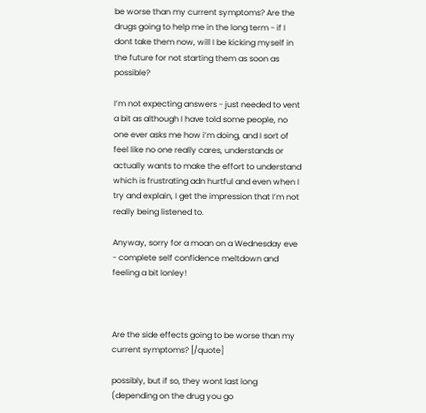be worse than my current symptoms? Are the drugs going to help me in the long term - if I dont take them now, will I be kicking myself in the future for not starting them as soon as possible?

I’m not expecting answers - just needed to vent a bit as although I have told some people, no one ever asks me how i’m doing, and I sort of feel like no one really cares, understands or actually wants to make the effort to understand which is frustrating adn hurtful and even when I try and explain, I get the impression that I’m not really being listened to.

Anyway, sorry for a moan on a Wednesday eve - complete self confidence meltdown and feeling a bit lonley!



Are the side effects going to be worse than my current symptoms? [/quote]

possibly, but if so, they wont last long (depending on the drug you go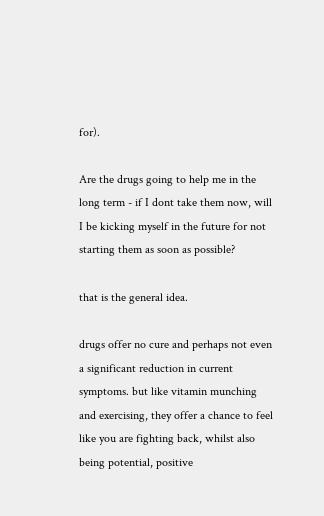for).

Are the drugs going to help me in the long term - if I dont take them now, will I be kicking myself in the future for not starting them as soon as possible?

that is the general idea.

drugs offer no cure and perhaps not even a significant reduction in current symptoms. but like vitamin munching and exercising, they offer a chance to feel like you are fighting back, whilst also being potential, positive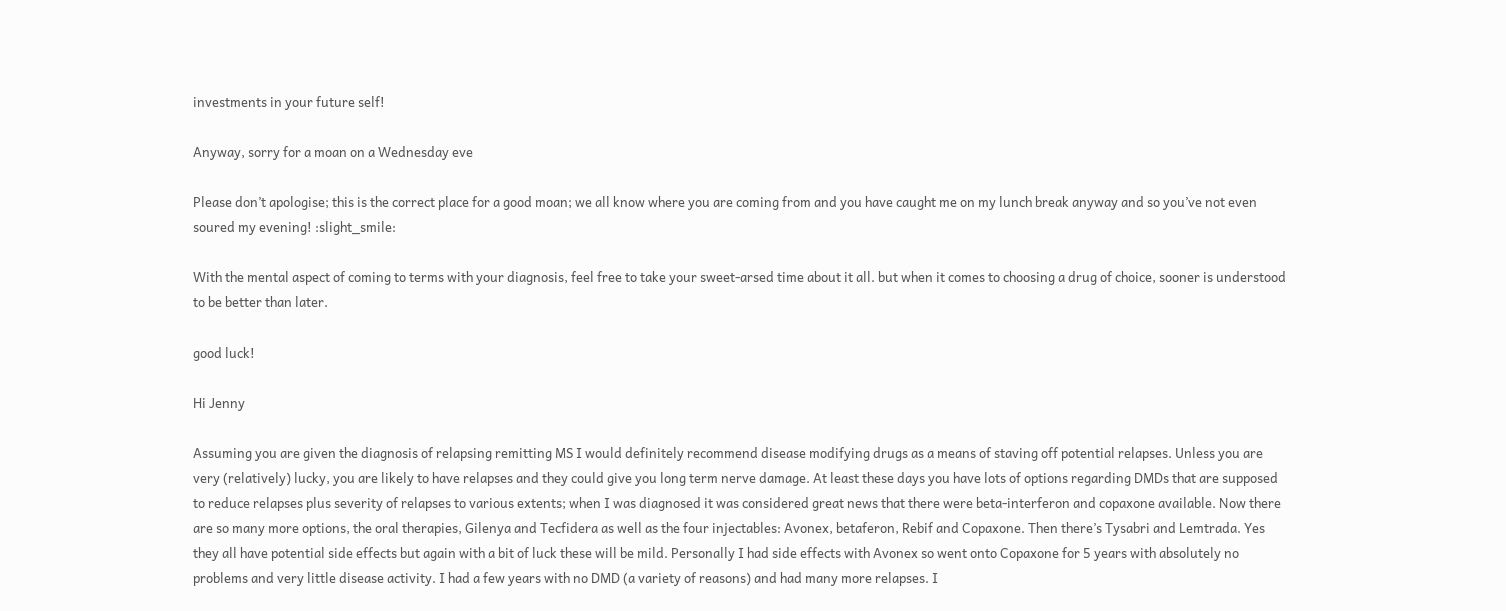investments in your future self!

Anyway, sorry for a moan on a Wednesday eve

Please don’t apologise; this is the correct place for a good moan; we all know where you are coming from and you have caught me on my lunch break anyway and so you’ve not even soured my evening! :slight_smile:

With the mental aspect of coming to terms with your diagnosis, feel free to take your sweet-arsed time about it all. but when it comes to choosing a drug of choice, sooner is understood to be better than later.

good luck!

Hi Jenny

Assuming you are given the diagnosis of relapsing remitting MS I would definitely recommend disease modifying drugs as a means of staving off potential relapses. Unless you are very (relatively) lucky, you are likely to have relapses and they could give you long term nerve damage. At least these days you have lots of options regarding DMDs that are supposed to reduce relapses plus severity of relapses to various extents; when I was diagnosed it was considered great news that there were beta-interferon and copaxone available. Now there are so many more options, the oral therapies, Gilenya and Tecfidera as well as the four injectables: Avonex, betaferon, Rebif and Copaxone. Then there’s Tysabri and Lemtrada. Yes they all have potential side effects but again with a bit of luck these will be mild. Personally I had side effects with Avonex so went onto Copaxone for 5 years with absolutely no problems and very little disease activity. I had a few years with no DMD (a variety of reasons) and had many more relapses. I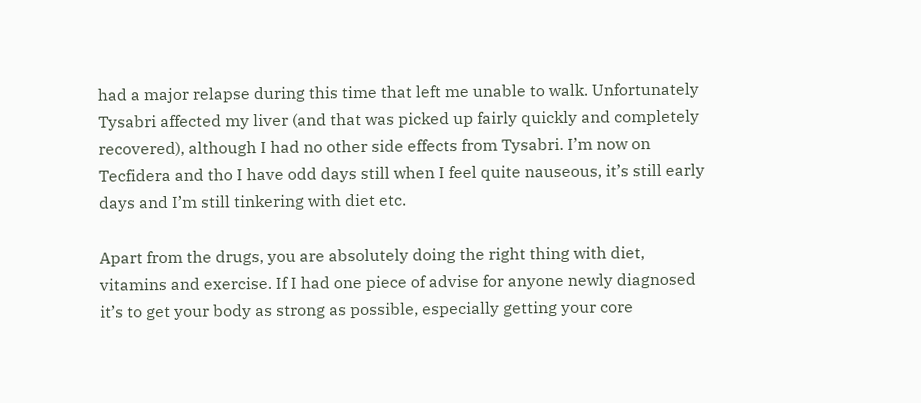had a major relapse during this time that left me unable to walk. Unfortunately Tysabri affected my liver (and that was picked up fairly quickly and completely recovered), although I had no other side effects from Tysabri. I’m now on Tecfidera and tho I have odd days still when I feel quite nauseous, it’s still early days and I’m still tinkering with diet etc.

Apart from the drugs, you are absolutely doing the right thing with diet, vitamins and exercise. If I had one piece of advise for anyone newly diagnosed it’s to get your body as strong as possible, especially getting your core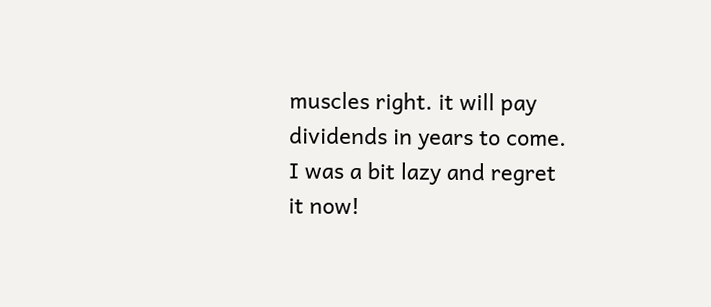muscles right. it will pay dividends in years to come. I was a bit lazy and regret it now!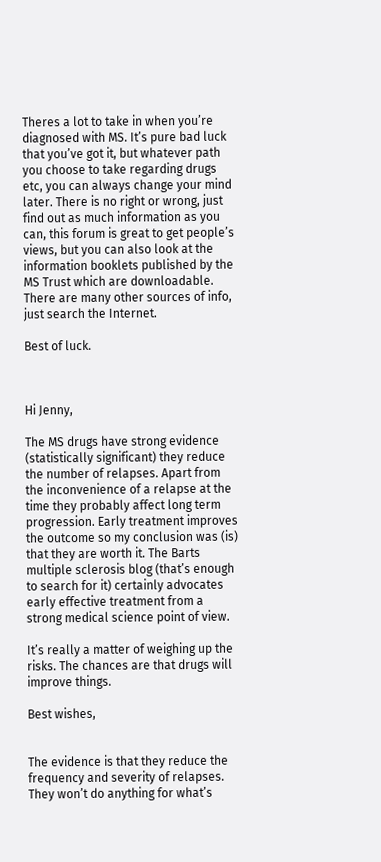Theres a lot to take in when you’re diagnosed with MS. It’s pure bad luck that you’ve got it, but whatever path you choose to take regarding drugs etc, you can always change your mind later. There is no right or wrong, just find out as much information as you can, this forum is great to get people’s views, but you can also look at the information booklets published by the MS Trust which are downloadable. There are many other sources of info, just search the Internet.

Best of luck.



Hi Jenny,

The MS drugs have strong evidence (statistically significant) they reduce the number of relapses. Apart from the inconvenience of a relapse at the time they probably affect long term progression. Early treatment improves the outcome so my conclusion was (is) that they are worth it. The Barts multiple sclerosis blog (that’s enough to search for it) certainly advocates early effective treatment from a strong medical science point of view.

It’s really a matter of weighing up the risks. The chances are that drugs will improve things.

Best wishes,


The evidence is that they reduce the frequency and severity of relapses. They won’t do anything for what’s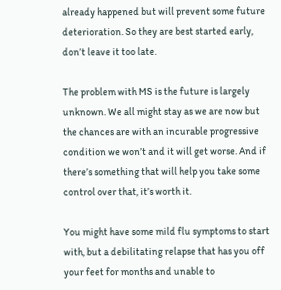already happened but will prevent some future deterioration. So they are best started early, don’t leave it too late.

The problem with MS is the future is largely unknown. We all might stay as we are now but the chances are with an incurable progressive condition we won’t and it will get worse. And if there’s something that will help you take some control over that, it’s worth it.

You might have some mild flu symptoms to start with, but a debilitating relapse that has you off your feet for months and unable to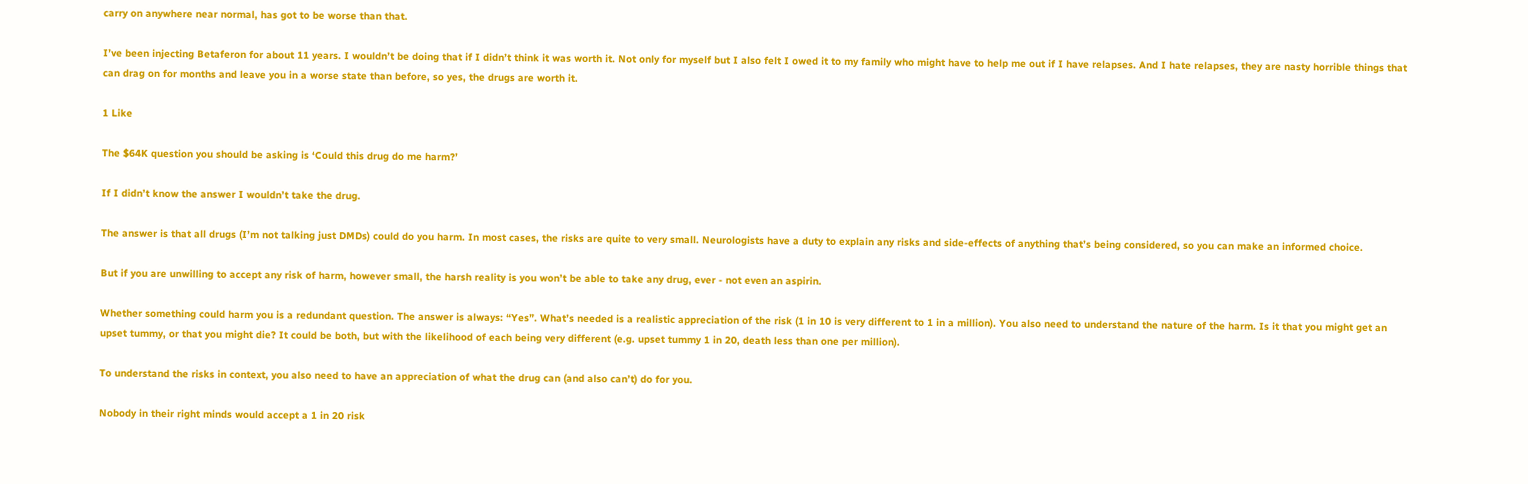carry on anywhere near normal, has got to be worse than that.

I’ve been injecting Betaferon for about 11 years. I wouldn’t be doing that if I didn’t think it was worth it. Not only for myself but I also felt I owed it to my family who might have to help me out if I have relapses. And I hate relapses, they are nasty horrible things that can drag on for months and leave you in a worse state than before, so yes, the drugs are worth it.

1 Like

The $64K question you should be asking is ‘Could this drug do me harm?’

If I didn’t know the answer I wouldn’t take the drug.

The answer is that all drugs (I’m not talking just DMDs) could do you harm. In most cases, the risks are quite to very small. Neurologists have a duty to explain any risks and side-effects of anything that’s being considered, so you can make an informed choice.

But if you are unwilling to accept any risk of harm, however small, the harsh reality is you won’t be able to take any drug, ever - not even an aspirin.

Whether something could harm you is a redundant question. The answer is always: “Yes”. What’s needed is a realistic appreciation of the risk (1 in 10 is very different to 1 in a million). You also need to understand the nature of the harm. Is it that you might get an upset tummy, or that you might die? It could be both, but with the likelihood of each being very different (e.g. upset tummy 1 in 20, death less than one per million).

To understand the risks in context, you also need to have an appreciation of what the drug can (and also can’t) do for you.

Nobody in their right minds would accept a 1 in 20 risk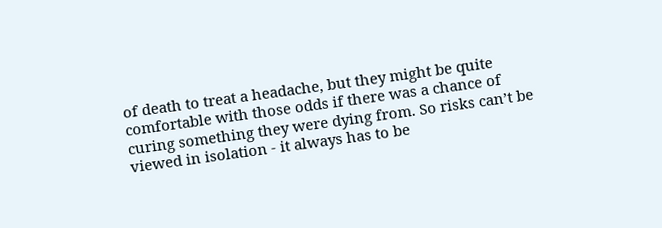of death to treat a headache, but they might be quite comfortable with those odds if there was a chance of curing something they were dying from. So risks can’t be viewed in isolation - it always has to be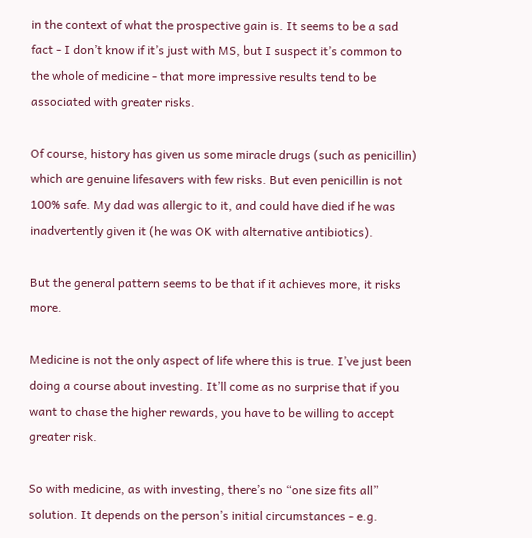in the context of what the prospective gain is. It seems to be a sad fact - I don’t know if it’s just with MS, but I suspect it’s common to the whole of medicine - that more impressive results tend to be associated with greater risks.

Of course, history has given us some miracle drugs (such as penicillin) which are genuine lifesavers with few risks. But even penicillin is not 100% safe. My dad was allergic to it, and could have died if he was inadvertently given it (he was OK with alternative antibiotics).

But the general pattern seems to be that if it achieves more, it risks more.

Medicine is not the only aspect of life where this is true. I’ve just been doing a course about investing. It’ll come as no surprise that if you want to chase the higher rewards, you have to be willing to accept greater risk.

So with medicine, as with investing, there’s no “one size fits all” solution. It depends on the person’s initial circumstances - e.g.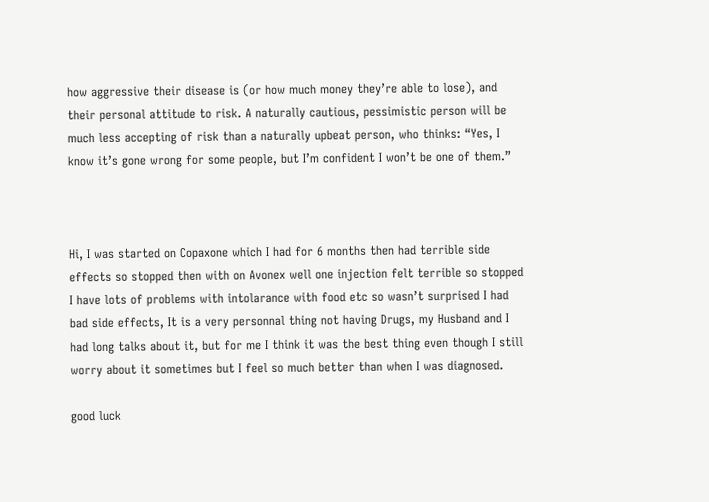how aggressive their disease is (or how much money they’re able to lose), and their personal attitude to risk. A naturally cautious, pessimistic person will be much less accepting of risk than a naturally upbeat person, who thinks: “Yes, I know it’s gone wrong for some people, but I’m confident I won’t be one of them.”



Hi, I was started on Copaxone which I had for 6 months then had terrible side effects so stopped then with on Avonex well one injection felt terrible so stopped I have lots of problems with intolarance with food etc so wasn’t surprised I had bad side effects, It is a very personnal thing not having Drugs, my Husband and I had long talks about it, but for me I think it was the best thing even though I still worry about it sometimes but I feel so much better than when I was diagnosed.

good luck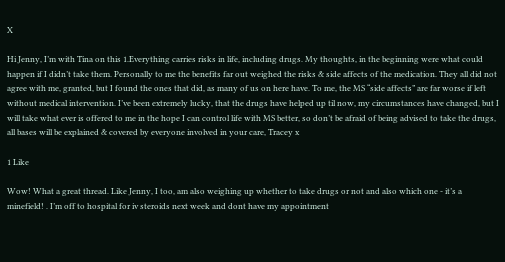X

Hi Jenny, I’m with Tina on this 1.Everything carries risks in life, including drugs. My thoughts, in the beginning were what could happen if I didn’t take them. Personally to me the benefits far out weighed the risks & side affects of the medication. They all did not agree with me, granted, but I found the ones that did, as many of us on here have. To me, the MS “side affects” are far worse if left without medical intervention. I’ve been extremely lucky, that the drugs have helped up til now, my circumstances have changed, but I will take what ever is offered to me in the hope I can control life with MS better, so don’t be afraid of being advised to take the drugs, all bases will be explained & covered by everyone involved in your care, Tracey x

1 Like

Wow! What a great thread. Like Jenny, I too, am also weighing up whether to take drugs or not and also which one - it’s a minefield! . I’m off to hospital for iv steroids next week and dont have my appointment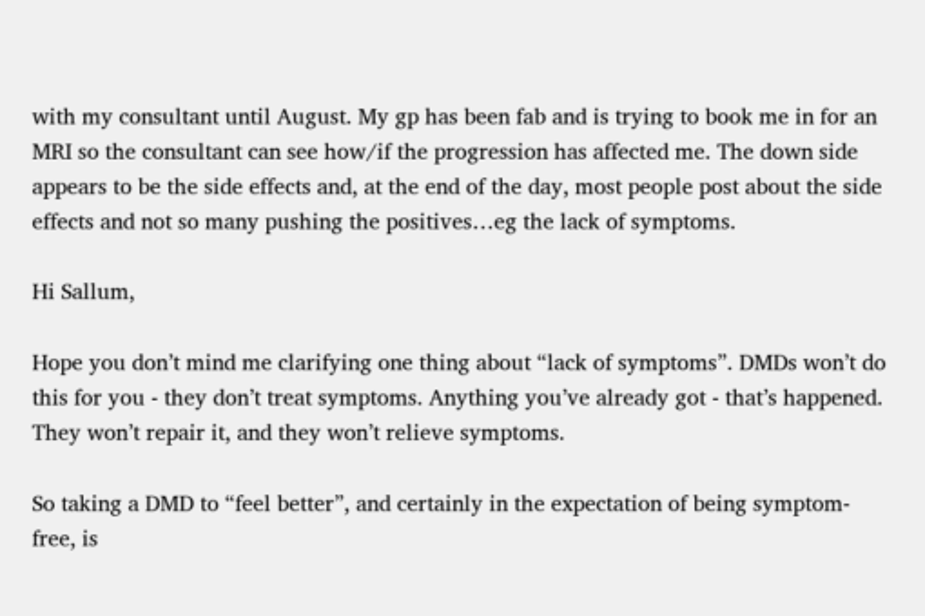with my consultant until August. My gp has been fab and is trying to book me in for an MRI so the consultant can see how/if the progression has affected me. The down side appears to be the side effects and, at the end of the day, most people post about the side effects and not so many pushing the positives…eg the lack of symptoms.

Hi Sallum,

Hope you don’t mind me clarifying one thing about “lack of symptoms”. DMDs won’t do this for you - they don’t treat symptoms. Anything you’ve already got - that’s happened. They won’t repair it, and they won’t relieve symptoms.

So taking a DMD to “feel better”, and certainly in the expectation of being symptom-free, is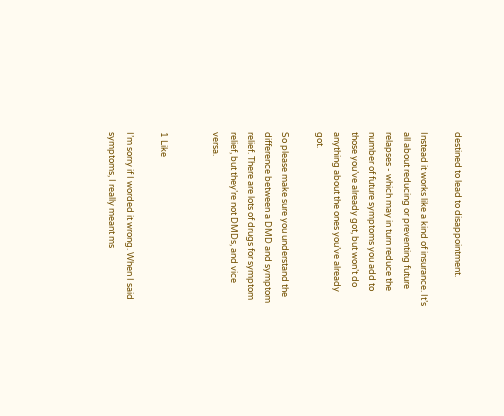destined to lead to disappointment.

Instead it works like a kind of insurance. It’s all about reducing or preventing future relapses - which may in turn reduce the number of future symptoms you add to those you’ve already got, but won’t do anything about the ones you’ve already got.

So please make sure you understand the difference between a DMD and symptom relief. There are lots of drugs for symptom relief, but they’re not DMDs, and vice versa.


1 Like

I’m sorry if I worded it wrong. When I said symptoms, I really meant ms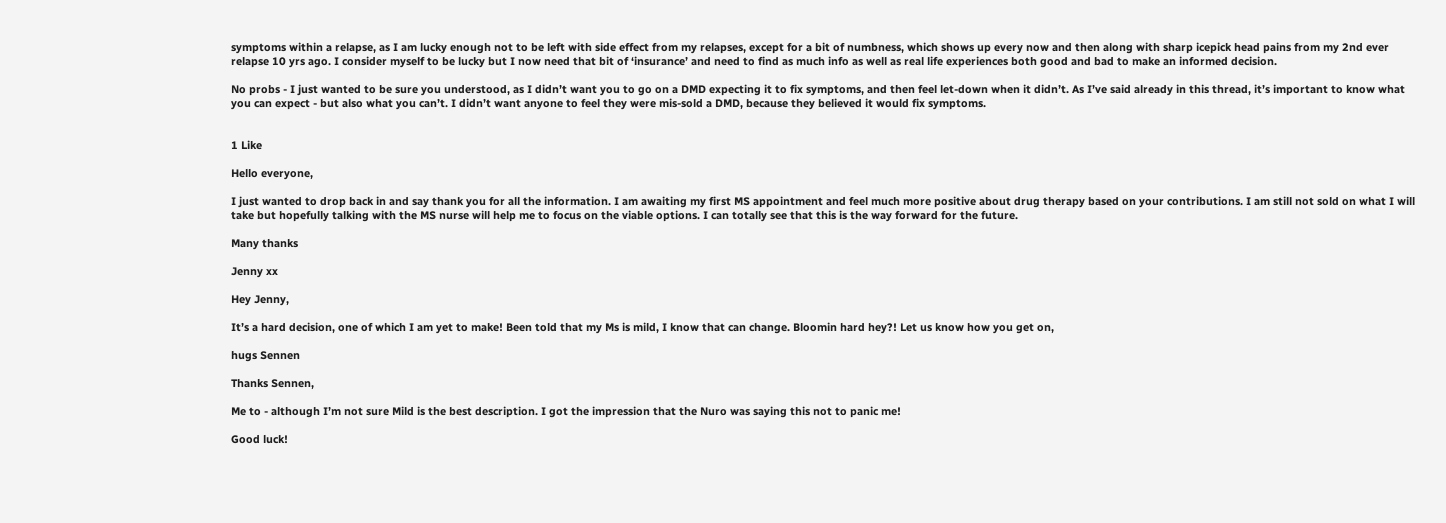symptoms within a relapse, as I am lucky enough not to be left with side effect from my relapses, except for a bit of numbness, which shows up every now and then along with sharp icepick head pains from my 2nd ever relapse 10 yrs ago. I consider myself to be lucky but I now need that bit of ‘insurance’ and need to find as much info as well as real life experiences both good and bad to make an informed decision.

No probs - I just wanted to be sure you understood, as I didn’t want you to go on a DMD expecting it to fix symptoms, and then feel let-down when it didn’t. As I’ve said already in this thread, it’s important to know what you can expect - but also what you can’t. I didn’t want anyone to feel they were mis-sold a DMD, because they believed it would fix symptoms.


1 Like

Hello everyone,

I just wanted to drop back in and say thank you for all the information. I am awaiting my first MS appointment and feel much more positive about drug therapy based on your contributions. I am still not sold on what I will take but hopefully talking with the MS nurse will help me to focus on the viable options. I can totally see that this is the way forward for the future.

Many thanks

Jenny xx

Hey Jenny,

It’s a hard decision, one of which I am yet to make! Been told that my Ms is mild, I know that can change. Bloomin hard hey?! Let us know how you get on,

hugs Sennen

Thanks Sennen,

Me to - although I’m not sure Mild is the best description. I got the impression that the Nuro was saying this not to panic me!

Good luck!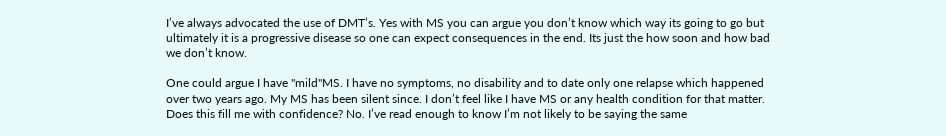I’ve always advocated the use of DMT’s. Yes with MS you can argue you don’t know which way its going to go but ultimately it is a progressive disease so one can expect consequences in the end. Its just the how soon and how bad we don’t know.

One could argue I have "mild"MS. I have no symptoms, no disability and to date only one relapse which happened over two years ago. My MS has been silent since. I don’t feel like I have MS or any health condition for that matter. Does this fill me with confidence? No. I’ve read enough to know I’m not likely to be saying the same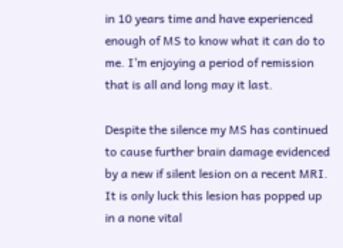in 10 years time and have experienced enough of MS to know what it can do to me. I’m enjoying a period of remission that is all and long may it last.

Despite the silence my MS has continued to cause further brain damage evidenced by a new if silent lesion on a recent MRI. It is only luck this lesion has popped up in a none vital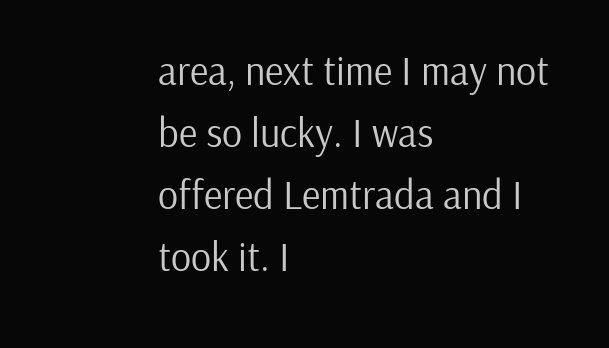area, next time I may not be so lucky. I was offered Lemtrada and I took it. I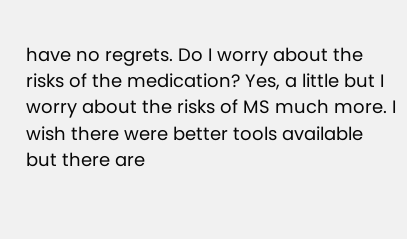have no regrets. Do I worry about the risks of the medication? Yes, a little but I worry about the risks of MS much more. I wish there were better tools available but there are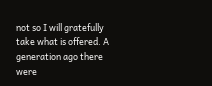not so I will gratefully take what is offered. A generation ago there were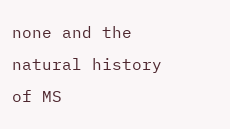none and the natural history of MS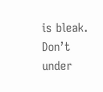is bleak. Don’t under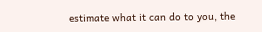estimate what it can do to you, the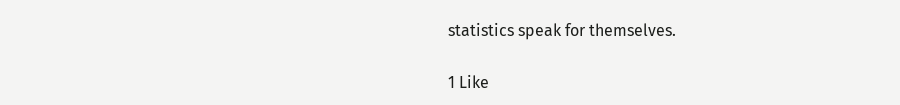statistics speak for themselves.

1 Like